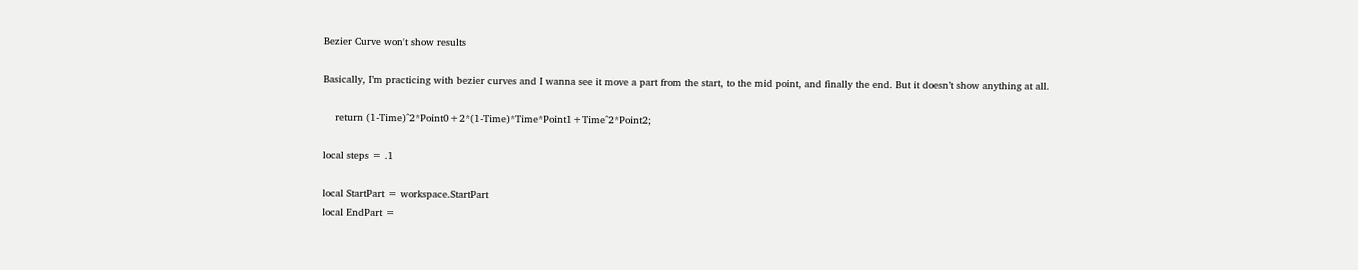Bezier Curve won't show results

Basically, I’m practicing with bezier curves and I wanna see it move a part from the start, to the mid point, and finally the end. But it doesn’t show anything at all.

    return (1-Time)^2*Point0+2*(1-Time)*Time*Point1+Time^2*Point2;

local steps = .1

local StartPart = workspace.StartPart
local EndPart =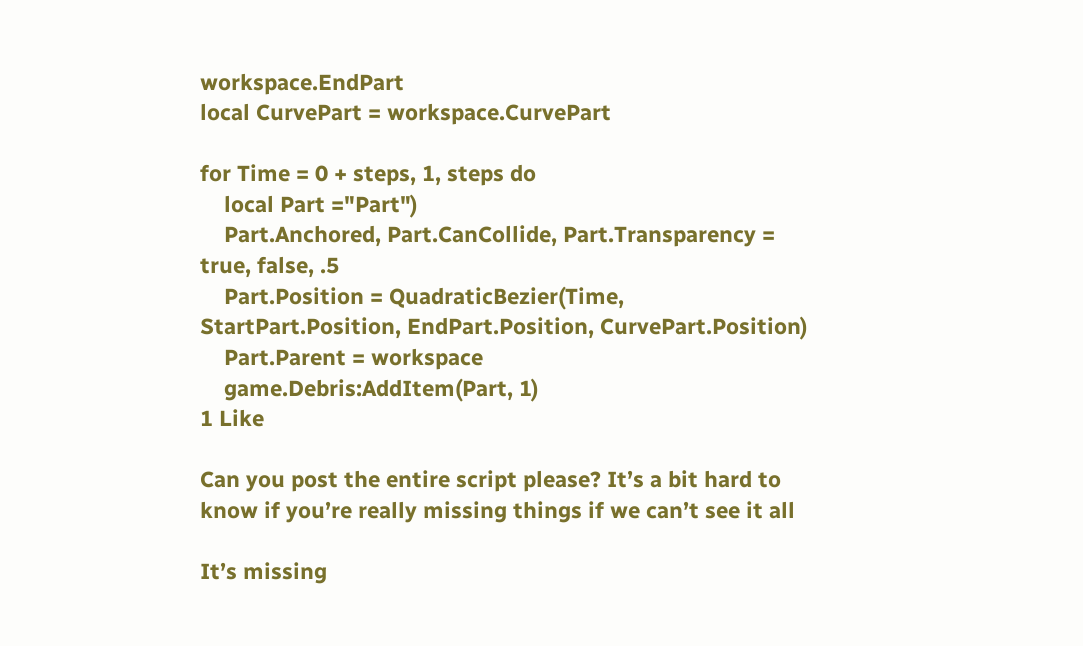workspace.EndPart
local CurvePart = workspace.CurvePart

for Time = 0 + steps, 1, steps do
    local Part ="Part")
    Part.Anchored, Part.CanCollide, Part.Transparency = true, false, .5
    Part.Position = QuadraticBezier(Time, StartPart.Position, EndPart.Position, CurvePart.Position)
    Part.Parent = workspace
    game.Debris:AddItem(Part, 1)
1 Like

Can you post the entire script please? It’s a bit hard to know if you’re really missing things if we can’t see it all

It’s missing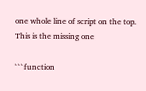one whole line of script on the top. This is the missing one

```function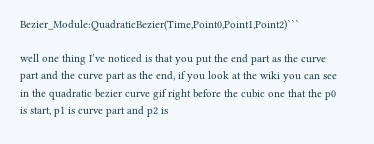Bezier_Module:QuadraticBezier(Time,Point0,Point1,Point2)```

well one thing I’ve noticed is that you put the end part as the curve part and the curve part as the end, if you look at the wiki you can see in the quadratic bezier curve gif right before the cubic one that the p0 is start, p1 is curve part and p2 is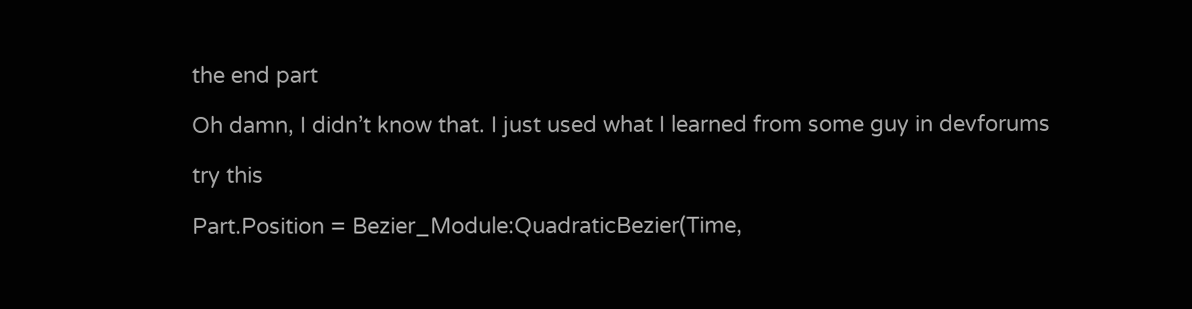the end part

Oh damn, I didn’t know that. I just used what I learned from some guy in devforums

try this

Part.Position = Bezier_Module:QuadraticBezier(Time,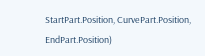StartPart.Position, CurvePart.Position, EndPart.Position)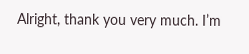Alright, thank you very much. I’m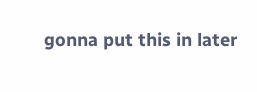gonna put this in later